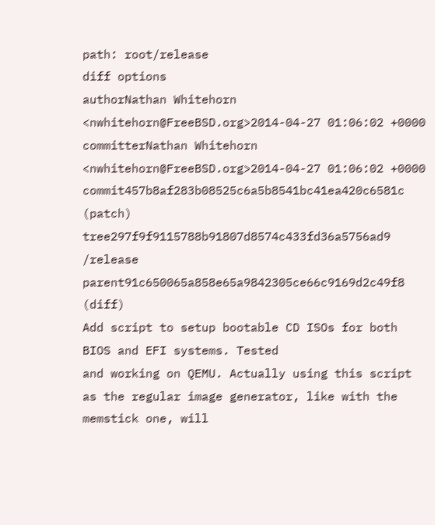path: root/release
diff options
authorNathan Whitehorn <nwhitehorn@FreeBSD.org>2014-04-27 01:06:02 +0000
committerNathan Whitehorn <nwhitehorn@FreeBSD.org>2014-04-27 01:06:02 +0000
commit457b8af283b08525c6a5b8541bc41ea420c6581c (patch)
tree297f9f9115788b91807d8574c433fd36a5756ad9 /release
parent91c650065a858e65a9842305ce66c9169d2c49f8 (diff)
Add script to setup bootable CD ISOs for both BIOS and EFI systems. Tested
and working on QEMU. Actually using this script as the regular image generator, like with the memstick one, will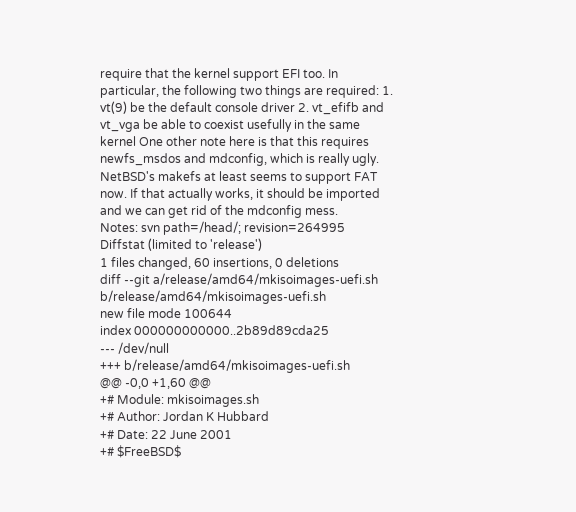require that the kernel support EFI too. In particular, the following two things are required: 1. vt(9) be the default console driver 2. vt_efifb and vt_vga be able to coexist usefully in the same kernel One other note here is that this requires newfs_msdos and mdconfig, which is really ugly. NetBSD's makefs at least seems to support FAT now. If that actually works, it should be imported and we can get rid of the mdconfig mess.
Notes: svn path=/head/; revision=264995
Diffstat (limited to 'release')
1 files changed, 60 insertions, 0 deletions
diff --git a/release/amd64/mkisoimages-uefi.sh b/release/amd64/mkisoimages-uefi.sh
new file mode 100644
index 000000000000..2b89d89cda25
--- /dev/null
+++ b/release/amd64/mkisoimages-uefi.sh
@@ -0,0 +1,60 @@
+# Module: mkisoimages.sh
+# Author: Jordan K Hubbard
+# Date: 22 June 2001
+# $FreeBSD$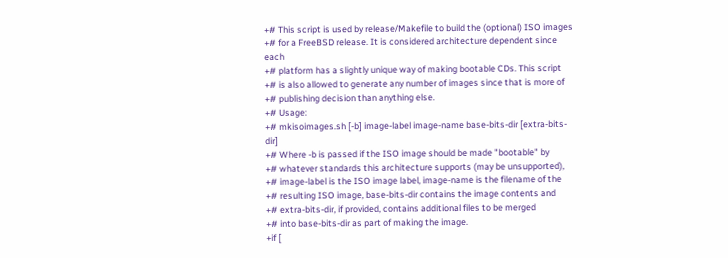+# This script is used by release/Makefile to build the (optional) ISO images
+# for a FreeBSD release. It is considered architecture dependent since each
+# platform has a slightly unique way of making bootable CDs. This script
+# is also allowed to generate any number of images since that is more of
+# publishing decision than anything else.
+# Usage:
+# mkisoimages.sh [-b] image-label image-name base-bits-dir [extra-bits-dir]
+# Where -b is passed if the ISO image should be made "bootable" by
+# whatever standards this architecture supports (may be unsupported),
+# image-label is the ISO image label, image-name is the filename of the
+# resulting ISO image, base-bits-dir contains the image contents and
+# extra-bits-dir, if provided, contains additional files to be merged
+# into base-bits-dir as part of making the image.
+if [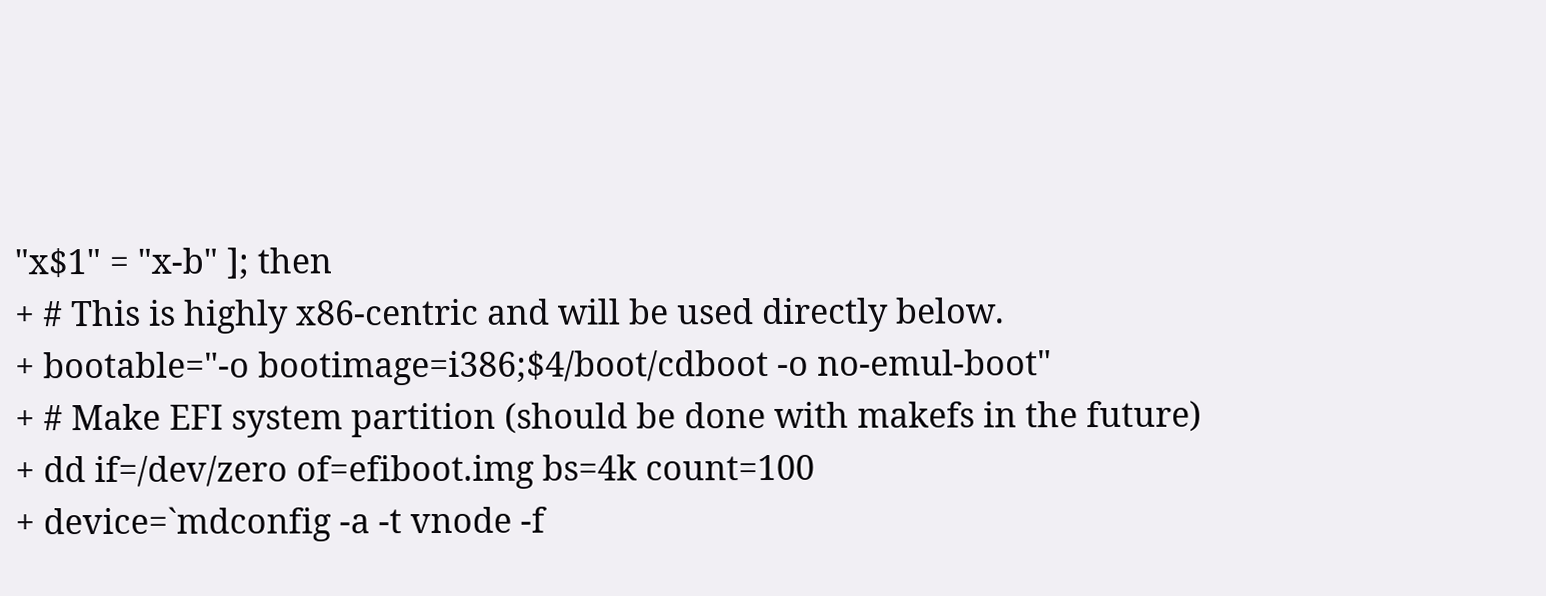"x$1" = "x-b" ]; then
+ # This is highly x86-centric and will be used directly below.
+ bootable="-o bootimage=i386;$4/boot/cdboot -o no-emul-boot"
+ # Make EFI system partition (should be done with makefs in the future)
+ dd if=/dev/zero of=efiboot.img bs=4k count=100
+ device=`mdconfig -a -t vnode -f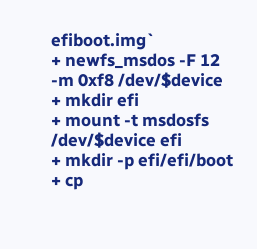efiboot.img`
+ newfs_msdos -F 12 -m 0xf8 /dev/$device
+ mkdir efi
+ mount -t msdosfs /dev/$device efi
+ mkdir -p efi/efi/boot
+ cp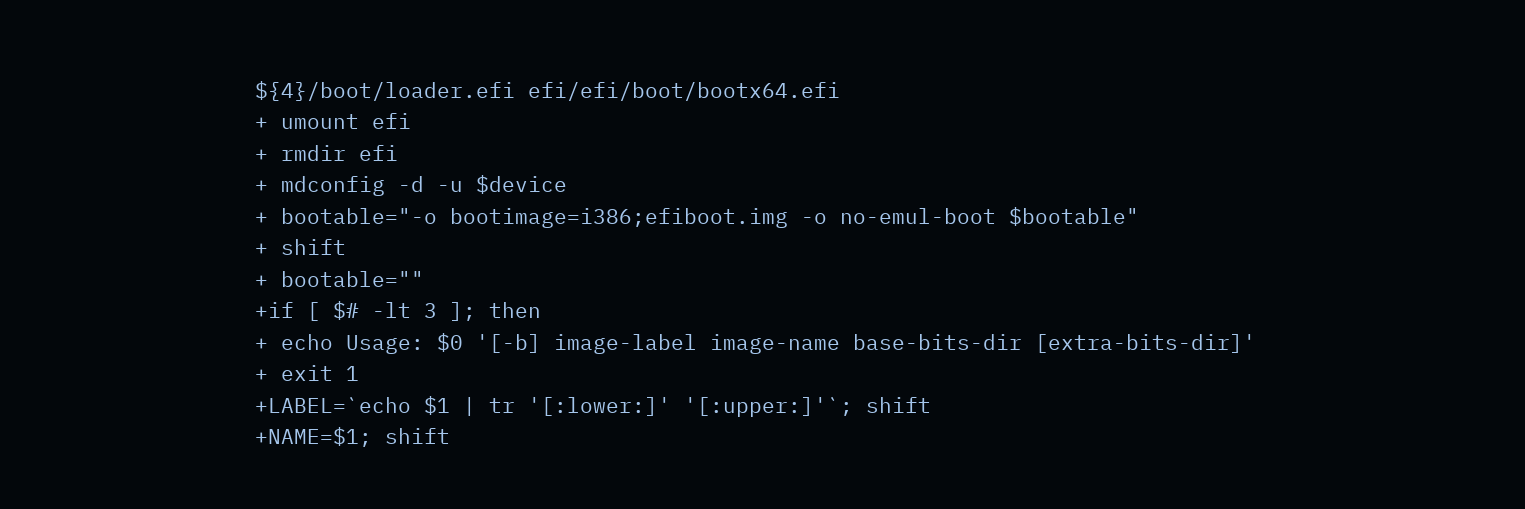${4}/boot/loader.efi efi/efi/boot/bootx64.efi
+ umount efi
+ rmdir efi
+ mdconfig -d -u $device
+ bootable="-o bootimage=i386;efiboot.img -o no-emul-boot $bootable"
+ shift
+ bootable=""
+if [ $# -lt 3 ]; then
+ echo Usage: $0 '[-b] image-label image-name base-bits-dir [extra-bits-dir]'
+ exit 1
+LABEL=`echo $1 | tr '[:lower:]' '[:upper:]'`; shift
+NAME=$1; shift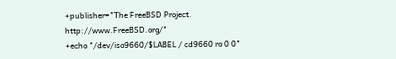+publisher="The FreeBSD Project. http://www.FreeBSD.org/"
+echo "/dev/iso9660/$LABEL / cd9660 ro 0 0"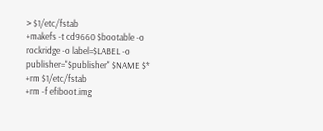> $1/etc/fstab
+makefs -t cd9660 $bootable -o rockridge -o label=$LABEL -o publisher="$publisher" $NAME $*
+rm $1/etc/fstab
+rm -f efiboot.img